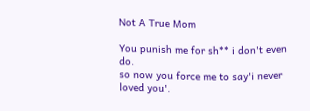Not A True Mom

You punish me for sh** i don't even do.
so now you force me to say'i never loved you'.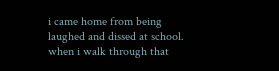i came home from being laughed and dissed at school.
when i walk through that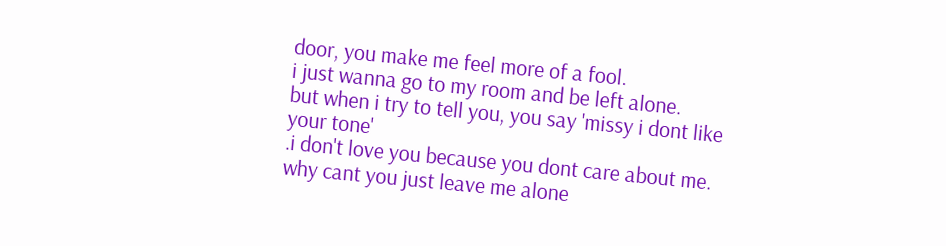door, you make me feel more of a fool.
i just wanna go to my room and be left alone.
but when i try to tell you, you say 'missy i dont like your tone'
.i don't love you because you dont care about me.
why cant you just leave me alone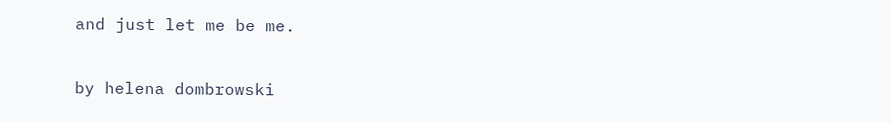and just let me be me.

by helena dombrowski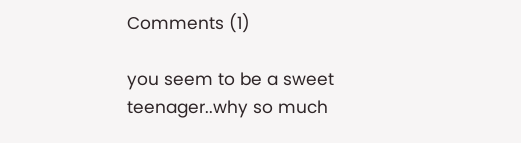Comments (1)

you seem to be a sweet teenager..why so much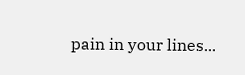pain in your lines...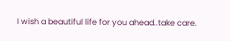I wish a beautiful life for you ahead..take care.